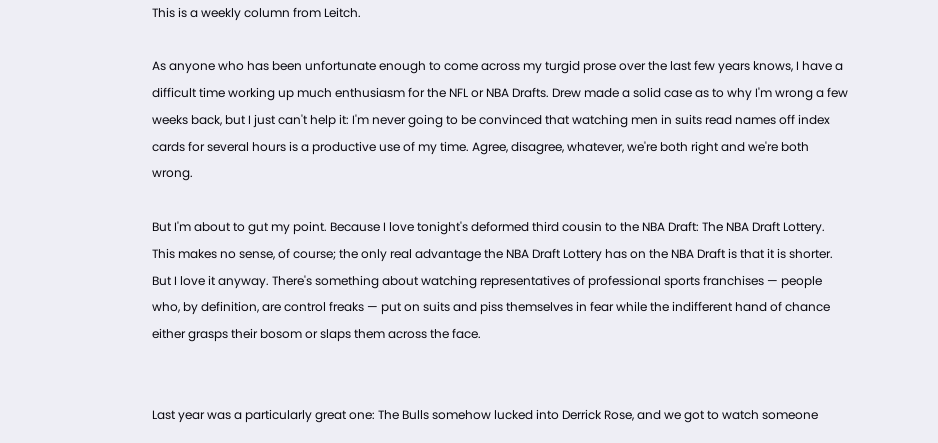This is a weekly column from Leitch.

As anyone who has been unfortunate enough to come across my turgid prose over the last few years knows, I have a difficult time working up much enthusiasm for the NFL or NBA Drafts. Drew made a solid case as to why I'm wrong a few weeks back, but I just can't help it: I'm never going to be convinced that watching men in suits read names off index cards for several hours is a productive use of my time. Agree, disagree, whatever, we're both right and we're both wrong.

But I'm about to gut my point. Because I love tonight's deformed third cousin to the NBA Draft: The NBA Draft Lottery. This makes no sense, of course; the only real advantage the NBA Draft Lottery has on the NBA Draft is that it is shorter. But I love it anyway. There's something about watching representatives of professional sports franchises — people who, by definition, are control freaks — put on suits and piss themselves in fear while the indifferent hand of chance either grasps their bosom or slaps them across the face.


Last year was a particularly great one: The Bulls somehow lucked into Derrick Rose, and we got to watch someone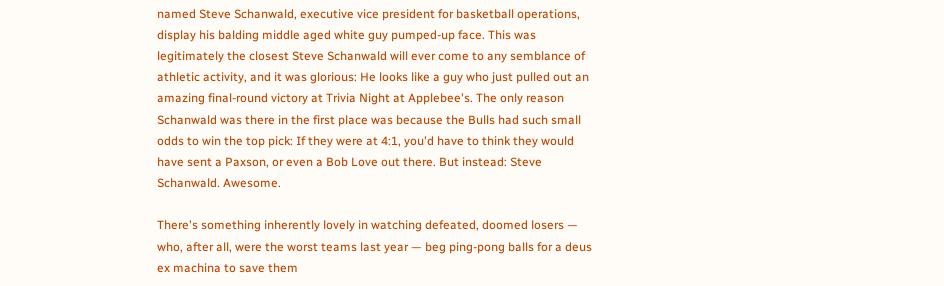named Steve Schanwald, executive vice president for basketball operations, display his balding middle aged white guy pumped-up face. This was legitimately the closest Steve Schanwald will ever come to any semblance of athletic activity, and it was glorious: He looks like a guy who just pulled out an amazing final-round victory at Trivia Night at Applebee's. The only reason Schanwald was there in the first place was because the Bulls had such small odds to win the top pick: If they were at 4:1, you'd have to think they would have sent a Paxson, or even a Bob Love out there. But instead: Steve Schanwald. Awesome.

There's something inherently lovely in watching defeated, doomed losers — who, after all, were the worst teams last year — beg ping-pong balls for a deus ex machina to save them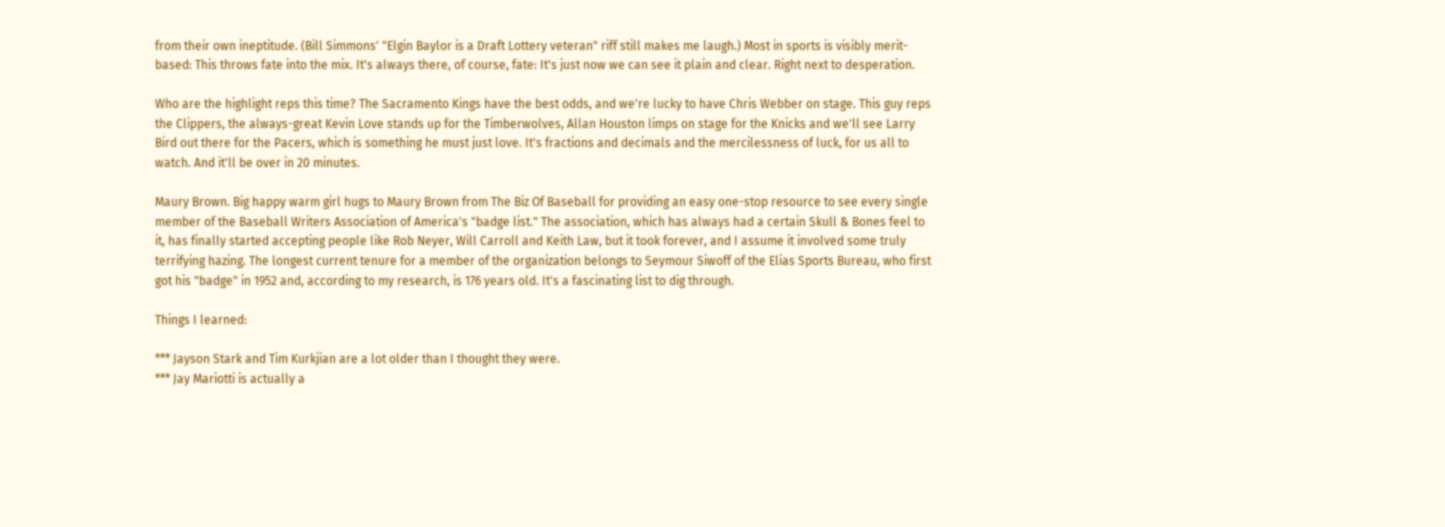from their own ineptitude. (Bill Simmons' "Elgin Baylor is a Draft Lottery veteran" riff still makes me laugh.) Most in sports is visibly merit-based: This throws fate into the mix. It's always there, of course, fate: It's just now we can see it plain and clear. Right next to desperation.

Who are the highlight reps this time? The Sacramento Kings have the best odds, and we're lucky to have Chris Webber on stage. This guy reps the Clippers, the always-great Kevin Love stands up for the Timberwolves, Allan Houston limps on stage for the Knicks and we'll see Larry Bird out there for the Pacers, which is something he must just love. It's fractions and decimals and the mercilessness of luck, for us all to watch. And it'll be over in 20 minutes.

Maury Brown. Big happy warm girl hugs to Maury Brown from The Biz Of Baseball for providing an easy one-stop resource to see every single member of the Baseball Writers Association of America's "badge list." The association, which has always had a certain Skull & Bones feel to it, has finally started accepting people like Rob Neyer, Will Carroll and Keith Law, but it took forever, and I assume it involved some truly terrifying hazing. The longest current tenure for a member of the organization belongs to Seymour Siwoff of the Elias Sports Bureau, who first got his "badge" in 1952 and, according to my research, is 176 years old. It's a fascinating list to dig through.

Things I learned:

*** Jayson Stark and Tim Kurkjian are a lot older than I thought they were.
*** Jay Mariotti is actually a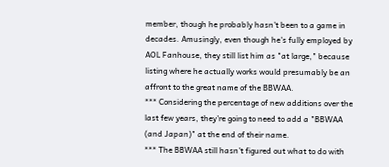member, though he probably hasn't been to a game in decades. Amusingly, even though he's fully employed by AOL Fanhouse, they still list him as "at large," because listing where he actually works would presumably be an affront to the great name of the BBWAA.
*** Considering the percentage of new additions over the last few years, they're going to need to add a "BBWAA (and Japan)" at the end of their name.
*** The BBWAA still hasn't figured out what to do with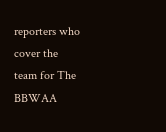reporters who cover the team for The BBWAA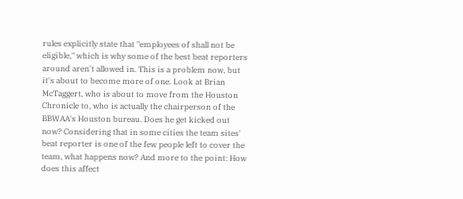rules explicitly state that "employees of shall not be eligible," which is why some of the best beat reporters around aren't allowed in. This is a problem now, but it's about to become more of one. Look at Brian McTaggert, who is about to move from the Houston Chronicle to, who is actually the chairperson of the BBWAA's Houston bureau. Does he get kicked out now? Considering that in some cities the team sites' beat reporter is one of the few people left to cover the team, what happens now? And more to the point: How does this affect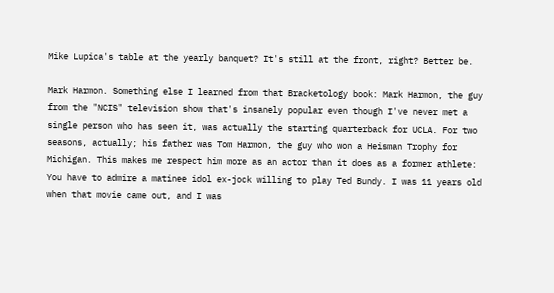Mike Lupica's table at the yearly banquet? It's still at the front, right? Better be.

Mark Harmon. Something else I learned from that Bracketology book: Mark Harmon, the guy from the "NCIS" television show that's insanely popular even though I've never met a single person who has seen it, was actually the starting quarterback for UCLA. For two seasons, actually; his father was Tom Harmon, the guy who won a Heisman Trophy for Michigan. This makes me respect him more as an actor than it does as a former athlete: You have to admire a matinee idol ex-jock willing to play Ted Bundy. I was 11 years old when that movie came out, and I was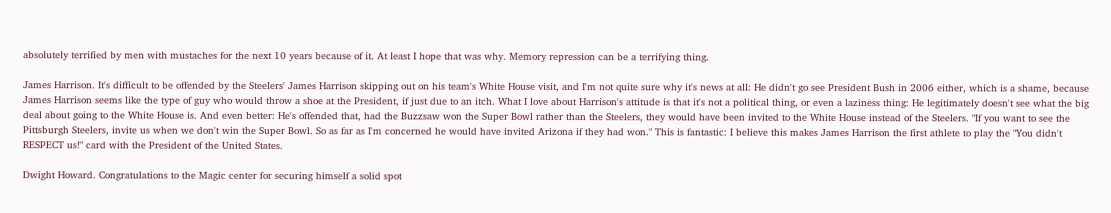absolutely terrified by men with mustaches for the next 10 years because of it. At least I hope that was why. Memory repression can be a terrifying thing.

James Harrison. It's difficult to be offended by the Steelers' James Harrison skipping out on his team's White House visit, and I'm not quite sure why it's news at all: He didn't go see President Bush in 2006 either, which is a shame, because James Harrison seems like the type of guy who would throw a shoe at the President, if just due to an itch. What I love about Harrison's attitude is that it's not a political thing, or even a laziness thing: He legitimately doesn't see what the big deal about going to the White House is. And even better: He's offended that, had the Buzzsaw won the Super Bowl rather than the Steelers, they would have been invited to the White House instead of the Steelers. "If you want to see the Pittsburgh Steelers, invite us when we don't win the Super Bowl. So as far as I'm concerned he would have invited Arizona if they had won." This is fantastic: I believe this makes James Harrison the first athlete to play the "You didn't RESPECT us!" card with the President of the United States.

Dwight Howard. Congratulations to the Magic center for securing himself a solid spot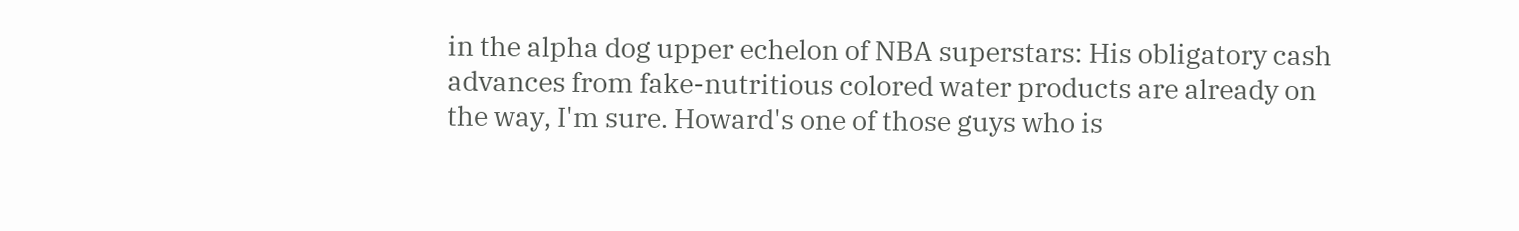in the alpha dog upper echelon of NBA superstars: His obligatory cash advances from fake-nutritious colored water products are already on the way, I'm sure. Howard's one of those guys who is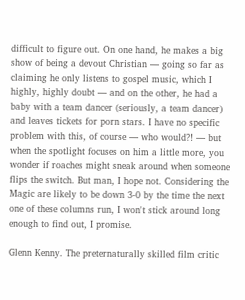difficult to figure out. On one hand, he makes a big show of being a devout Christian — going so far as claiming he only listens to gospel music, which I highly, highly doubt — and on the other, he had a baby with a team dancer (seriously, a team dancer) and leaves tickets for porn stars. I have no specific problem with this, of course — who would?! — but when the spotlight focuses on him a little more, you wonder if roaches might sneak around when someone flips the switch. But man, I hope not. Considering the Magic are likely to be down 3-0 by the time the next one of these columns run, I won't stick around long enough to find out, I promise.

Glenn Kenny. The preternaturally skilled film critic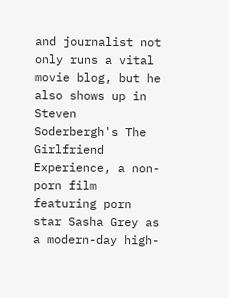and journalist not only runs a vital movie blog, but he also shows up in Steven Soderbergh's The Girlfriend Experience, a non-porn film featuring porn star Sasha Grey as a modern-day high-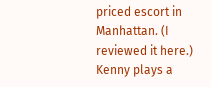priced escort in Manhattan. (I reviewed it here.) Kenny plays a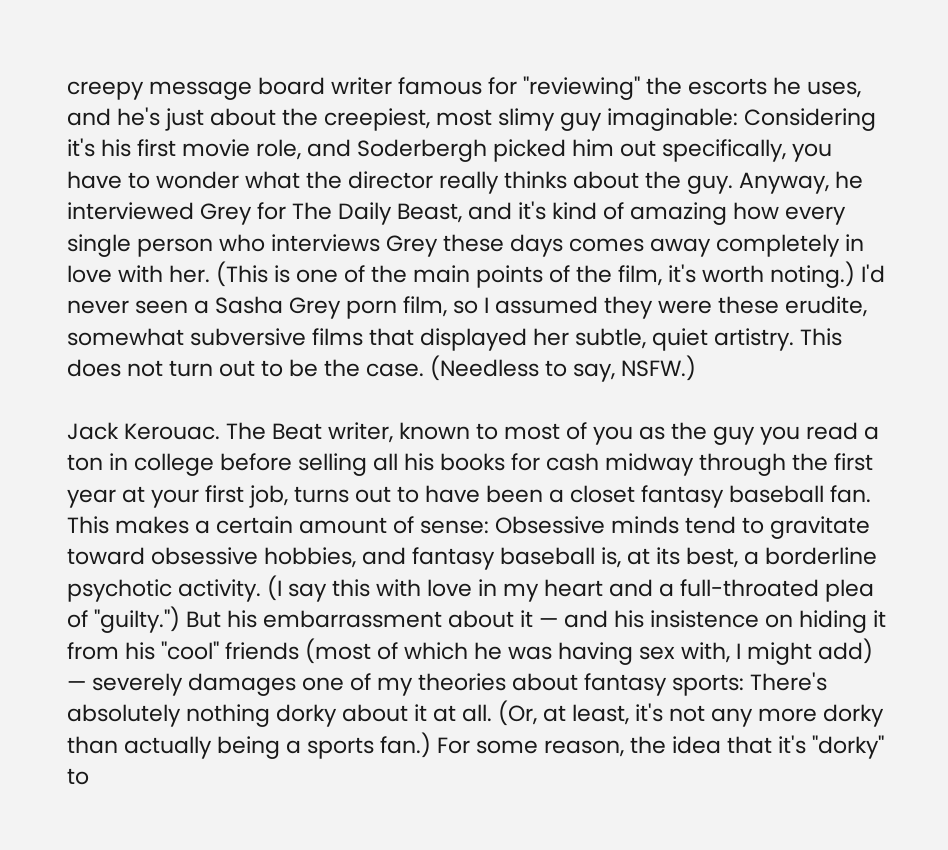creepy message board writer famous for "reviewing" the escorts he uses, and he's just about the creepiest, most slimy guy imaginable: Considering it's his first movie role, and Soderbergh picked him out specifically, you have to wonder what the director really thinks about the guy. Anyway, he interviewed Grey for The Daily Beast, and it's kind of amazing how every single person who interviews Grey these days comes away completely in love with her. (This is one of the main points of the film, it's worth noting.) I'd never seen a Sasha Grey porn film, so I assumed they were these erudite, somewhat subversive films that displayed her subtle, quiet artistry. This does not turn out to be the case. (Needless to say, NSFW.)

Jack Kerouac. The Beat writer, known to most of you as the guy you read a ton in college before selling all his books for cash midway through the first year at your first job, turns out to have been a closet fantasy baseball fan. This makes a certain amount of sense: Obsessive minds tend to gravitate toward obsessive hobbies, and fantasy baseball is, at its best, a borderline psychotic activity. (I say this with love in my heart and a full-throated plea of "guilty.") But his embarrassment about it — and his insistence on hiding it from his "cool" friends (most of which he was having sex with, I might add) — severely damages one of my theories about fantasy sports: There's absolutely nothing dorky about it at all. (Or, at least, it's not any more dorky than actually being a sports fan.) For some reason, the idea that it's "dorky" to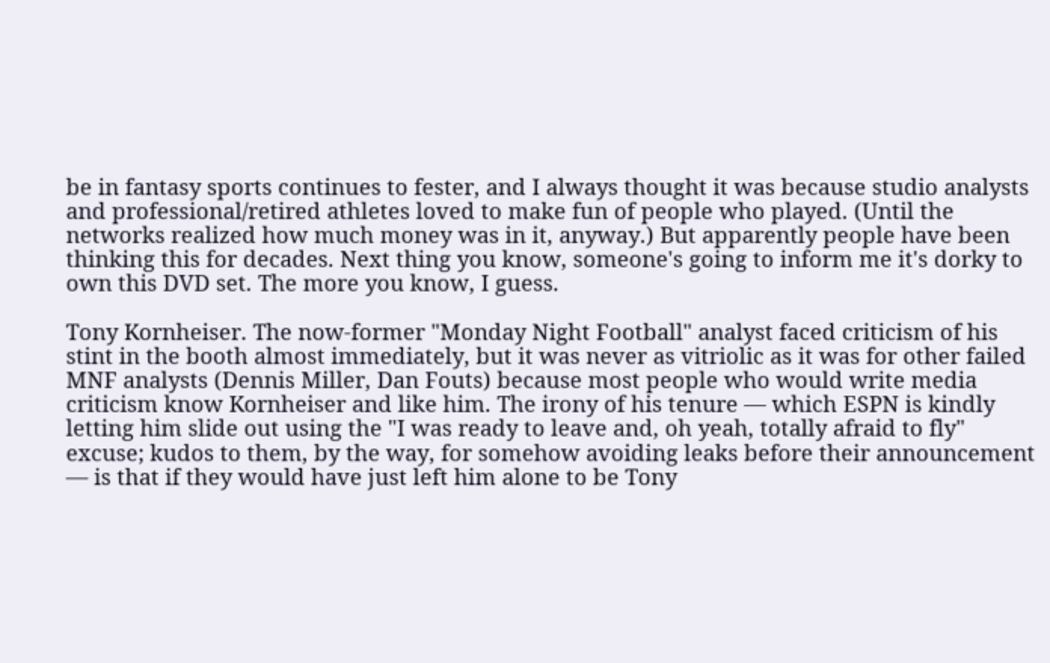be in fantasy sports continues to fester, and I always thought it was because studio analysts and professional/retired athletes loved to make fun of people who played. (Until the networks realized how much money was in it, anyway.) But apparently people have been thinking this for decades. Next thing you know, someone's going to inform me it's dorky to own this DVD set. The more you know, I guess.

Tony Kornheiser. The now-former "Monday Night Football" analyst faced criticism of his stint in the booth almost immediately, but it was never as vitriolic as it was for other failed MNF analysts (Dennis Miller, Dan Fouts) because most people who would write media criticism know Kornheiser and like him. The irony of his tenure — which ESPN is kindly letting him slide out using the "I was ready to leave and, oh yeah, totally afraid to fly" excuse; kudos to them, by the way, for somehow avoiding leaks before their announcement — is that if they would have just left him alone to be Tony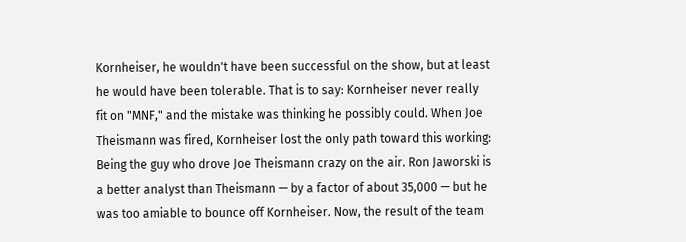Kornheiser, he wouldn't have been successful on the show, but at least he would have been tolerable. That is to say: Kornheiser never really fit on "MNF," and the mistake was thinking he possibly could. When Joe Theismann was fired, Kornheiser lost the only path toward this working: Being the guy who drove Joe Theismann crazy on the air. Ron Jaworski is a better analyst than Theismann — by a factor of about 35,000 — but he was too amiable to bounce off Kornheiser. Now, the result of the team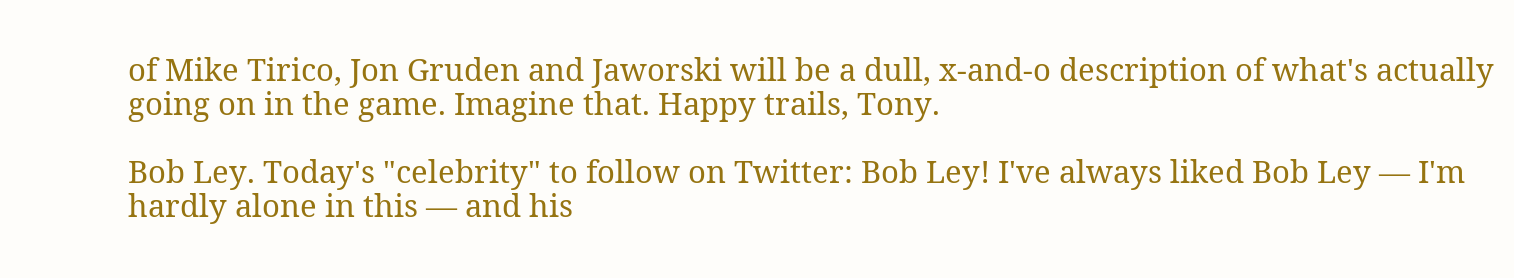of Mike Tirico, Jon Gruden and Jaworski will be a dull, x-and-o description of what's actually going on in the game. Imagine that. Happy trails, Tony.

Bob Ley. Today's "celebrity" to follow on Twitter: Bob Ley! I've always liked Bob Ley — I'm hardly alone in this — and his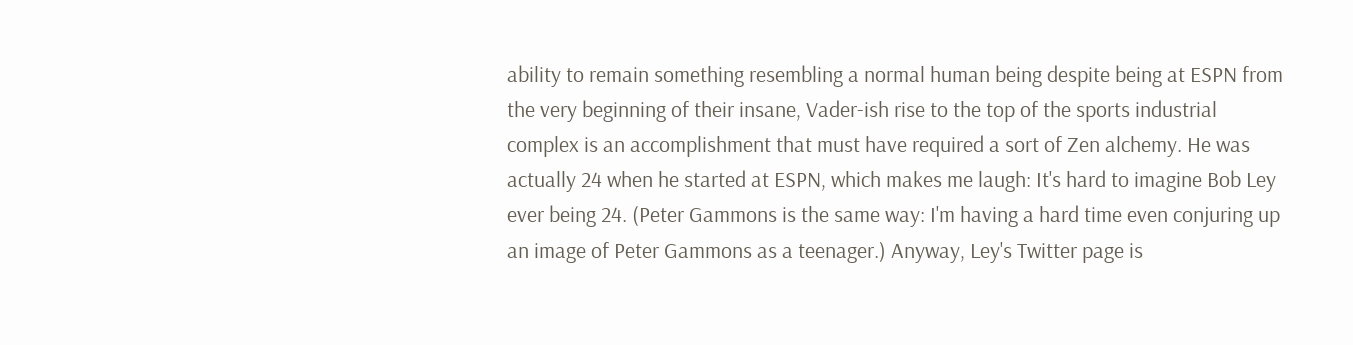ability to remain something resembling a normal human being despite being at ESPN from the very beginning of their insane, Vader-ish rise to the top of the sports industrial complex is an accomplishment that must have required a sort of Zen alchemy. He was actually 24 when he started at ESPN, which makes me laugh: It's hard to imagine Bob Ley ever being 24. (Peter Gammons is the same way: I'm having a hard time even conjuring up an image of Peter Gammons as a teenager.) Anyway, Ley's Twitter page is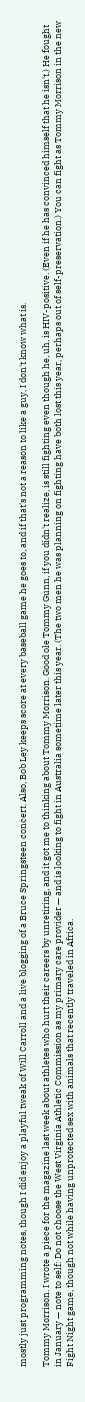mostly just programming notes, though I did enjoy a playful tweak of Will Carroll and a live blogging of a Bruce Springsteen concert. Also, Bob Ley keeps score at every baseball game he goes to, and if that's not a reason to like a guy, I don't know what is.

Tommy Morrison. I wrote a piece for the magazine last week about athletes who hurt their careers by unretiring, and it got me to thinking about Tommy Morrison. Good ole Tommy Gunn, if you didn't realize, is still fighting even though he, uh, is HIV-positive. (Even if he has convinced himself that he isn't.) He fought in January — note to self: Do not choose the West Virginia Athletic Commission as my primary care provider — and is looking to fight in Australia sometime later this year. (The two men he was planning on fighting have both lost this year, perhaps out of self-preservation.) You can fight as Tommy Morrison in the new Fight Night game, though not while having unprotected sex with animals that recently traveled in Africa.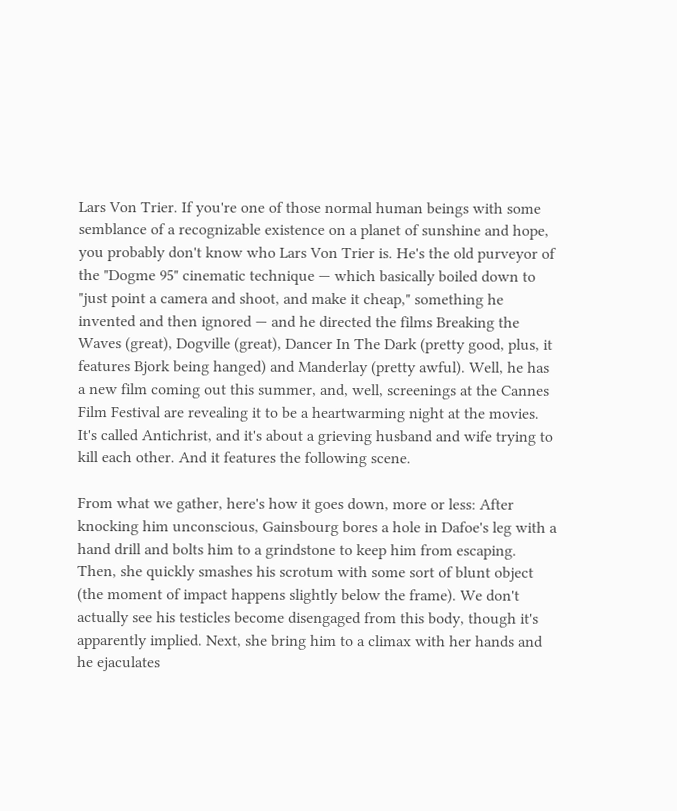Lars Von Trier. If you're one of those normal human beings with some semblance of a recognizable existence on a planet of sunshine and hope, you probably don't know who Lars Von Trier is. He's the old purveyor of the "Dogme 95" cinematic technique — which basically boiled down to "just point a camera and shoot, and make it cheap," something he invented and then ignored — and he directed the films Breaking the Waves (great), Dogville (great), Dancer In The Dark (pretty good, plus, it features Bjork being hanged) and Manderlay (pretty awful). Well, he has a new film coming out this summer, and, well, screenings at the Cannes Film Festival are revealing it to be a heartwarming night at the movies. It's called Antichrist, and it's about a grieving husband and wife trying to kill each other. And it features the following scene.

From what we gather, here's how it goes down, more or less: After knocking him unconscious, Gainsbourg bores a hole in Dafoe's leg with a hand drill and bolts him to a grindstone to keep him from escaping. Then, she quickly smashes his scrotum with some sort of blunt object (the moment of impact happens slightly below the frame). We don't actually see his testicles become disengaged from this body, though it's apparently implied. Next, she bring him to a climax with her hands and he ejaculates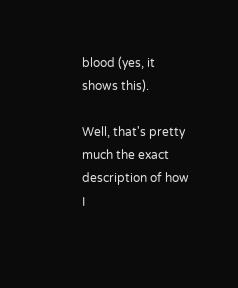blood (yes, it shows this).

Well, that's pretty much the exact description of how I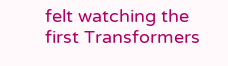felt watching the first Transformers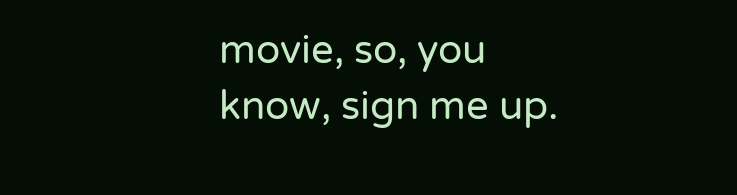movie, so, you know, sign me up.